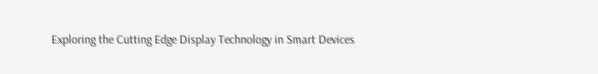Exploring the Cutting Edge Display Technology in Smart Devices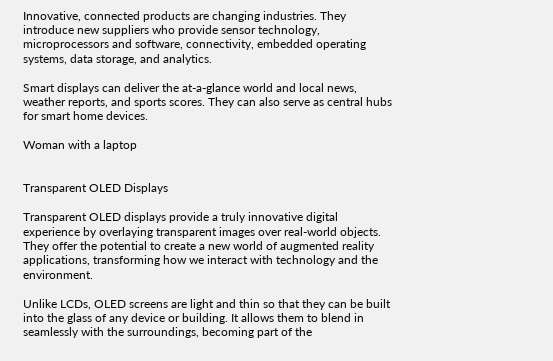Innovative, connected products are changing industries. They introduce new suppliers who provide sensor technology, microprocessors and software, connectivity, embedded operating systems, data storage, and analytics.

Smart displays can deliver the at-a-glance world and local news, weather reports, and sports scores. They can also serve as central hubs for smart home devices.

Woman with a laptop


Transparent OLED Displays

Transparent OLED displays provide a truly innovative digital experience by overlaying transparent images over real-world objects. They offer the potential to create a new world of augmented reality applications, transforming how we interact with technology and the environment.

Unlike LCDs, OLED screens are light and thin so that they can be built into the glass of any device or building. It allows them to blend in seamlessly with the surroundings, becoming part of the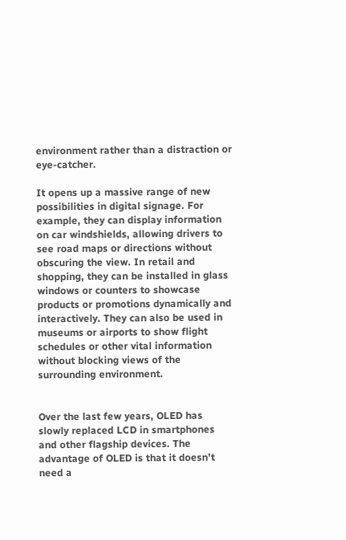environment rather than a distraction or eye-catcher.

It opens up a massive range of new possibilities in digital signage. For example, they can display information on car windshields, allowing drivers to see road maps or directions without obscuring the view. In retail and shopping, they can be installed in glass windows or counters to showcase products or promotions dynamically and interactively. They can also be used in museums or airports to show flight schedules or other vital information without blocking views of the surrounding environment.


Over the last few years, OLED has slowly replaced LCD in smartphones and other flagship devices. The advantage of OLED is that it doesn’t need a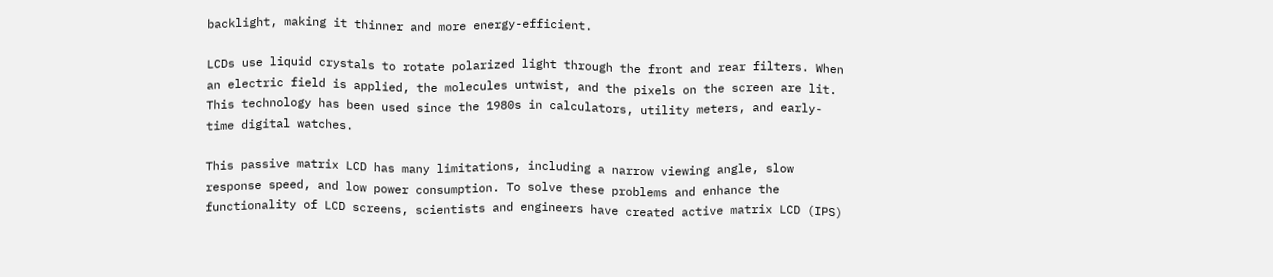backlight, making it thinner and more energy-efficient.

LCDs use liquid crystals to rotate polarized light through the front and rear filters. When an electric field is applied, the molecules untwist, and the pixels on the screen are lit. This technology has been used since the 1980s in calculators, utility meters, and early-time digital watches.

This passive matrix LCD has many limitations, including a narrow viewing angle, slow response speed, and low power consumption. To solve these problems and enhance the functionality of LCD screens, scientists and engineers have created active matrix LCD (IPS)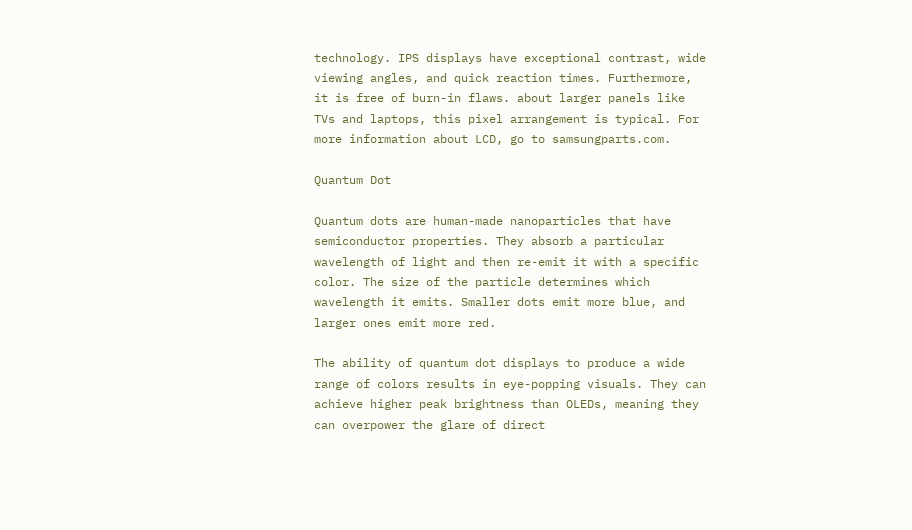technology. IPS displays have exceptional contrast, wide viewing angles, and quick reaction times. Furthermore, it is free of burn-in flaws. about larger panels like TVs and laptops, this pixel arrangement is typical. For more information about LCD, go to samsungparts.com.

Quantum Dot

Quantum dots are human-made nanoparticles that have semiconductor properties. They absorb a particular wavelength of light and then re-emit it with a specific color. The size of the particle determines which wavelength it emits. Smaller dots emit more blue, and larger ones emit more red.

The ability of quantum dot displays to produce a wide range of colors results in eye-popping visuals. They can achieve higher peak brightness than OLEDs, meaning they can overpower the glare of direct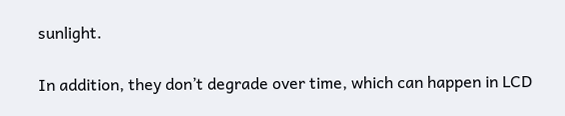sunlight.

In addition, they don’t degrade over time, which can happen in LCD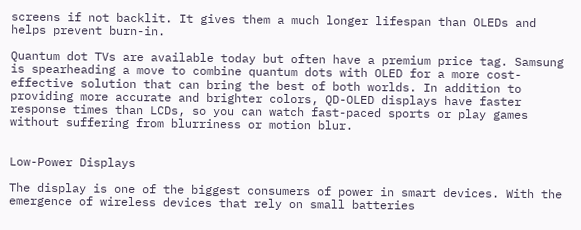screens if not backlit. It gives them a much longer lifespan than OLEDs and helps prevent burn-in.

Quantum dot TVs are available today but often have a premium price tag. Samsung is spearheading a move to combine quantum dots with OLED for a more cost-effective solution that can bring the best of both worlds. In addition to providing more accurate and brighter colors, QD-OLED displays have faster response times than LCDs, so you can watch fast-paced sports or play games without suffering from blurriness or motion blur.


Low-Power Displays

The display is one of the biggest consumers of power in smart devices. With the emergence of wireless devices that rely on small batteries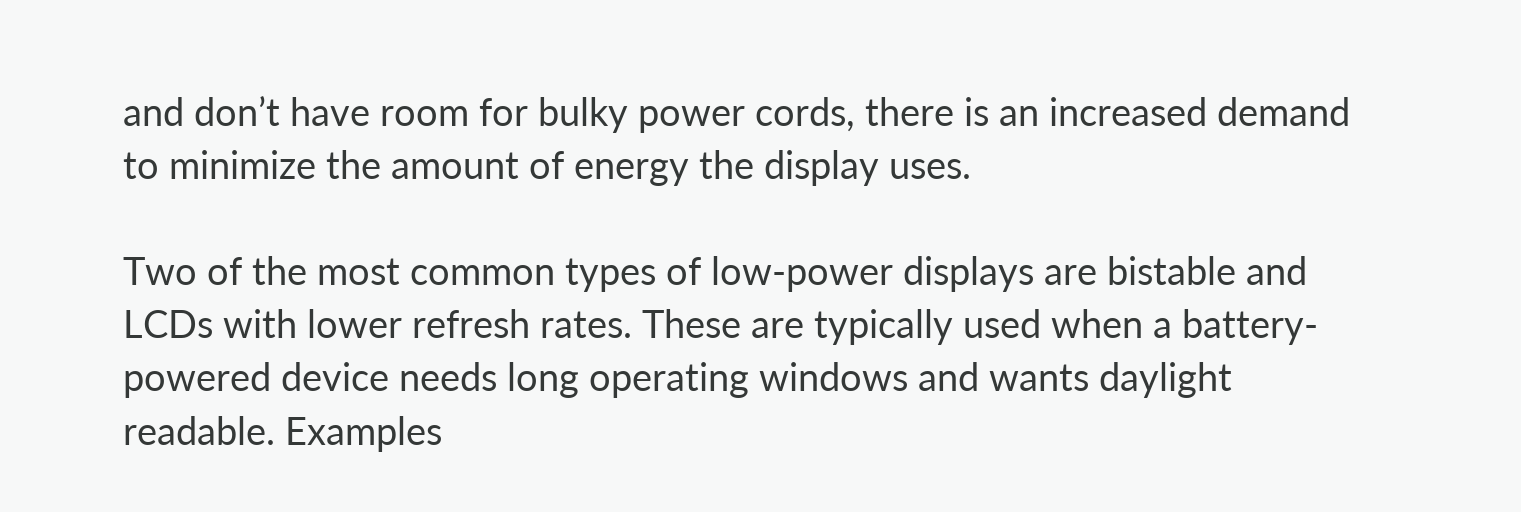and don’t have room for bulky power cords, there is an increased demand to minimize the amount of energy the display uses.

Two of the most common types of low-power displays are bistable and LCDs with lower refresh rates. These are typically used when a battery-powered device needs long operating windows and wants daylight readable. Examples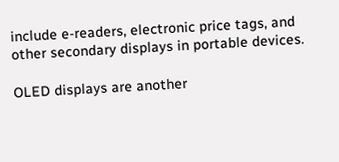include e-readers, electronic price tags, and other secondary displays in portable devices.

OLED displays are another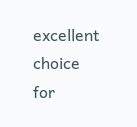excellent choice for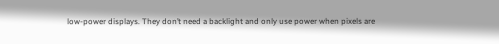low-power displays. They don’t need a backlight and only use power when pixels are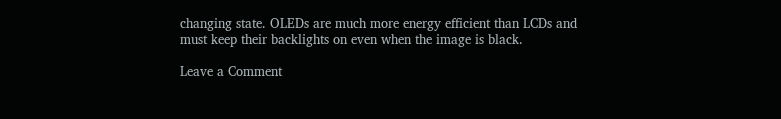changing state. OLEDs are much more energy efficient than LCDs and must keep their backlights on even when the image is black.

Leave a Comment